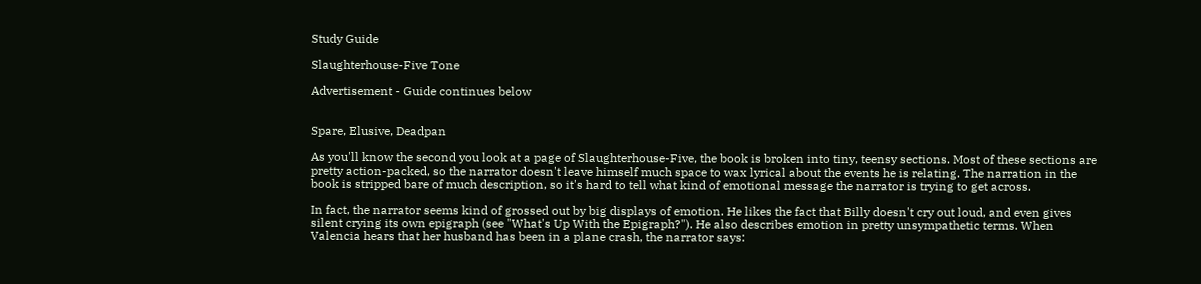Study Guide

Slaughterhouse-Five Tone

Advertisement - Guide continues below


Spare, Elusive, Deadpan

As you'll know the second you look at a page of Slaughterhouse-Five, the book is broken into tiny, teensy sections. Most of these sections are pretty action-packed, so the narrator doesn't leave himself much space to wax lyrical about the events he is relating. The narration in the book is stripped bare of much description, so it's hard to tell what kind of emotional message the narrator is trying to get across.

In fact, the narrator seems kind of grossed out by big displays of emotion. He likes the fact that Billy doesn't cry out loud, and even gives silent crying its own epigraph (see "What's Up With the Epigraph?"). He also describes emotion in pretty unsympathetic terms. When Valencia hears that her husband has been in a plane crash, the narrator says: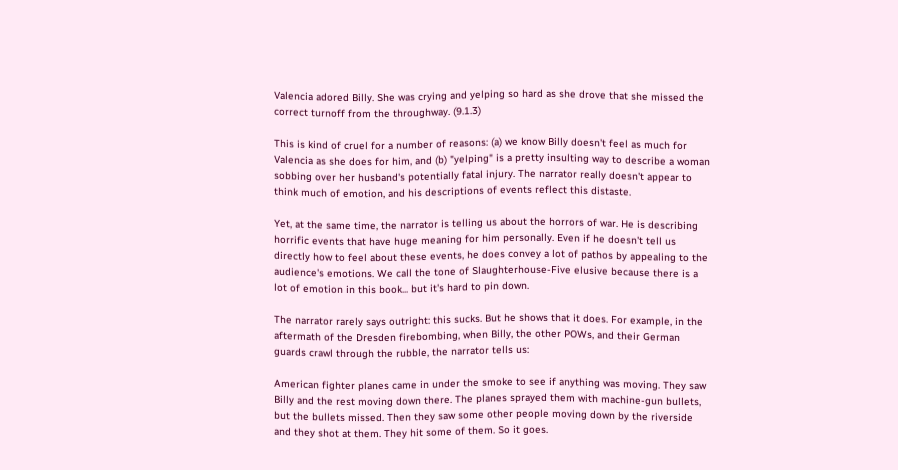Valencia adored Billy. She was crying and yelping so hard as she drove that she missed the correct turnoff from the throughway. (9.1.3)

This is kind of cruel for a number of reasons: (a) we know Billy doesn't feel as much for Valencia as she does for him, and (b) "yelping" is a pretty insulting way to describe a woman sobbing over her husband's potentially fatal injury. The narrator really doesn't appear to think much of emotion, and his descriptions of events reflect this distaste.

Yet, at the same time, the narrator is telling us about the horrors of war. He is describing horrific events that have huge meaning for him personally. Even if he doesn't tell us directly how to feel about these events, he does convey a lot of pathos by appealing to the audience's emotions. We call the tone of Slaughterhouse-Five elusive because there is a lot of emotion in this book... but it's hard to pin down.

The narrator rarely says outright: this sucks. But he shows that it does. For example, in the aftermath of the Dresden firebombing, when Billy, the other POWs, and their German guards crawl through the rubble, the narrator tells us:

American fighter planes came in under the smoke to see if anything was moving. They saw Billy and the rest moving down there. The planes sprayed them with machine-gun bullets, but the bullets missed. Then they saw some other people moving down by the riverside and they shot at them. They hit some of them. So it goes.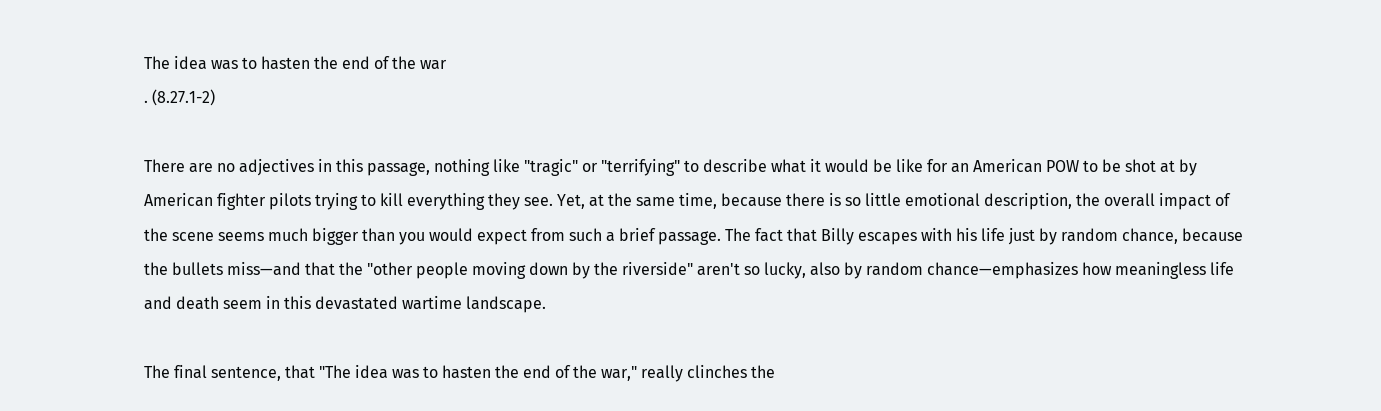The idea was to hasten the end of the war
. (8.27.1-2)

There are no adjectives in this passage, nothing like "tragic" or "terrifying" to describe what it would be like for an American POW to be shot at by American fighter pilots trying to kill everything they see. Yet, at the same time, because there is so little emotional description, the overall impact of the scene seems much bigger than you would expect from such a brief passage. The fact that Billy escapes with his life just by random chance, because the bullets miss—and that the "other people moving down by the riverside" aren't so lucky, also by random chance—emphasizes how meaningless life and death seem in this devastated wartime landscape.

The final sentence, that "The idea was to hasten the end of the war," really clinches the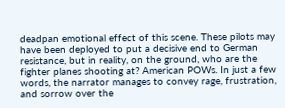deadpan emotional effect of this scene. These pilots may have been deployed to put a decisive end to German resistance, but in reality, on the ground, who are the fighter planes shooting at? American POWs. In just a few words, the narrator manages to convey rage, frustration, and sorrow over the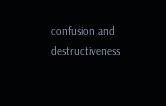confusion and destructiveness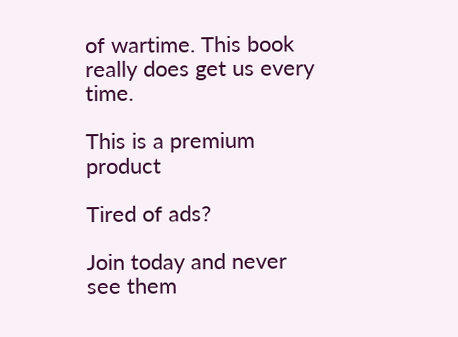of wartime. This book really does get us every time.

This is a premium product

Tired of ads?

Join today and never see them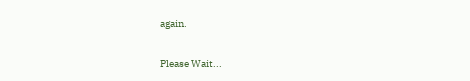again.

Please Wait...